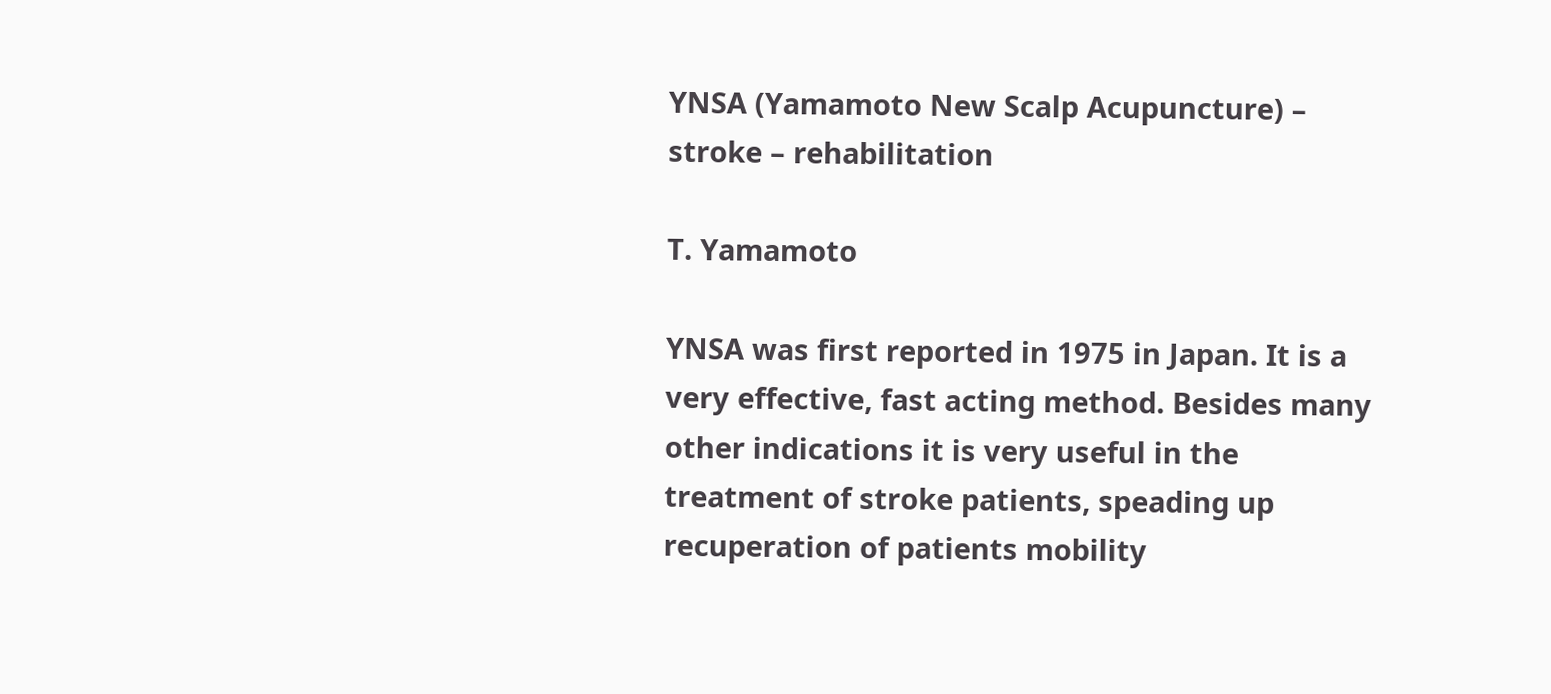YNSA (Yamamoto New Scalp Acupuncture) – stroke – rehabilitation

T. Yamamoto

YNSA was first reported in 1975 in Japan. It is a very effective, fast acting method. Besides many other indications it is very useful in the treatment of stroke patients, speading up recuperation of patients mobility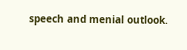speech and menial outlook.